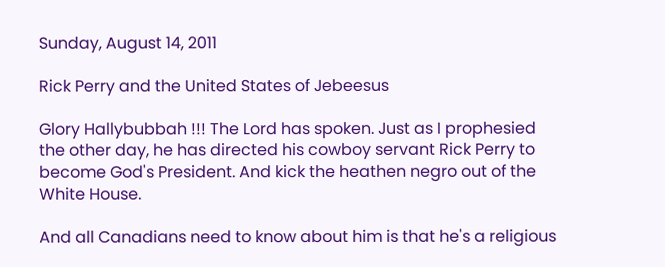Sunday, August 14, 2011

Rick Perry and the United States of Jebeesus

Glory Hallybubbah !!! The Lord has spoken. Just as I prophesied the other day, he has directed his cowboy servant Rick Perry to become God's President. And kick the heathen negro out of the White House.

And all Canadians need to know about him is that he's a religious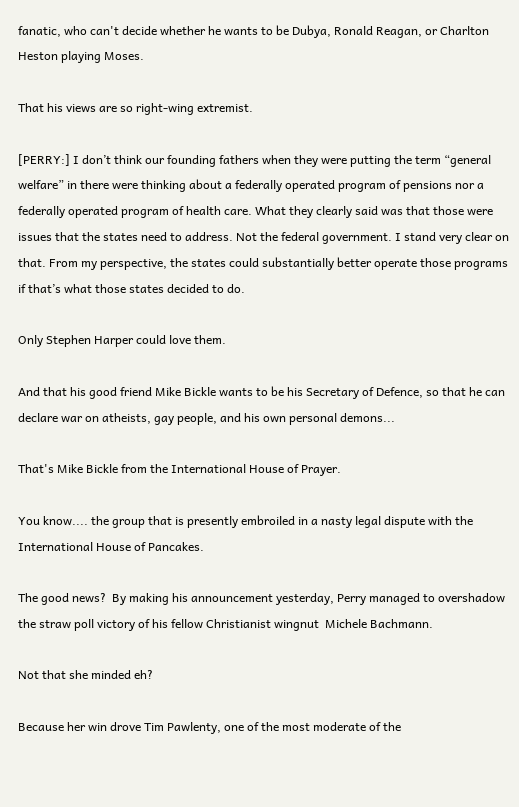fanatic, who can't decide whether he wants to be Dubya, Ronald Reagan, or Charlton Heston playing Moses.

That his views are so right-wing extremist.

[PERRY:] I don’t think our founding fathers when they were putting the term “general welfare” in there were thinking about a federally operated program of pensions nor a federally operated program of health care. What they clearly said was that those were issues that the states need to address. Not the federal government. I stand very clear on that. From my perspective, the states could substantially better operate those programs if that’s what those states decided to do.

Only Stephen Harper could love them.

And that his good friend Mike Bickle wants to be his Secretary of Defence, so that he can declare war on atheists, gay people, and his own personal demons...

That's Mike Bickle from the International House of Prayer.

You know.... the group that is presently embroiled in a nasty legal dispute with the International House of Pancakes.

The good news?  By making his announcement yesterday, Perry managed to overshadow the straw poll victory of his fellow Christianist wingnut  Michele Bachmann.

Not that she minded eh?

Because her win drove Tim Pawlenty, one of the most moderate of the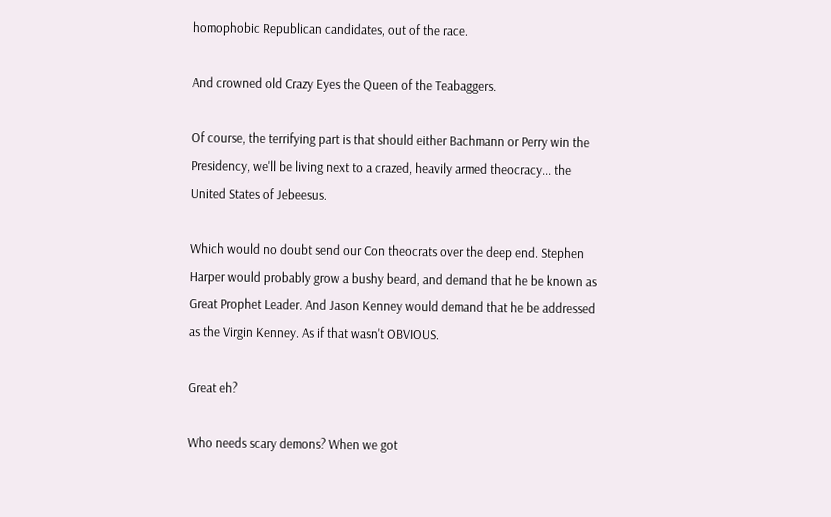homophobic Republican candidates, out of the race.

And crowned old Crazy Eyes the Queen of the Teabaggers.

Of course, the terrifying part is that should either Bachmann or Perry win the Presidency, we'll be living next to a crazed, heavily armed theocracy... the United States of Jebeesus.

Which would no doubt send our Con theocrats over the deep end. Stephen Harper would probably grow a bushy beard, and demand that he be known as Great Prophet Leader. And Jason Kenney would demand that he be addressed as the Virgin Kenney. As if that wasn't OBVIOUS.

Great eh?

Who needs scary demons? When we got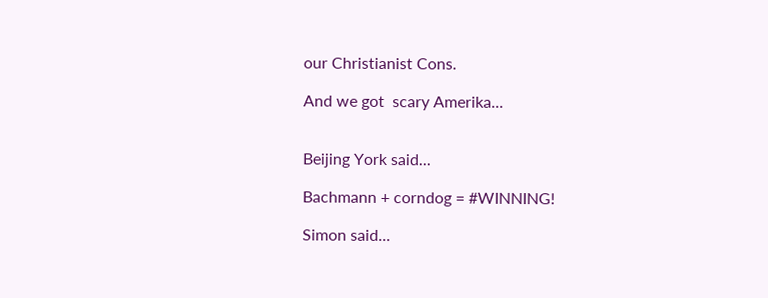our Christianist Cons.

And we got  scary Amerika...


Beijing York said...

Bachmann + corndog = #WINNING!

Simon said...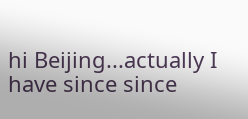hi Beijing...actually I have since since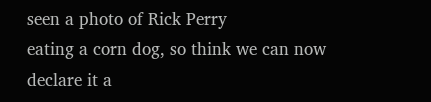seen a photo of Rick Perry
eating a corn dog, so think we can now declare it a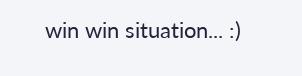win win situation... :)